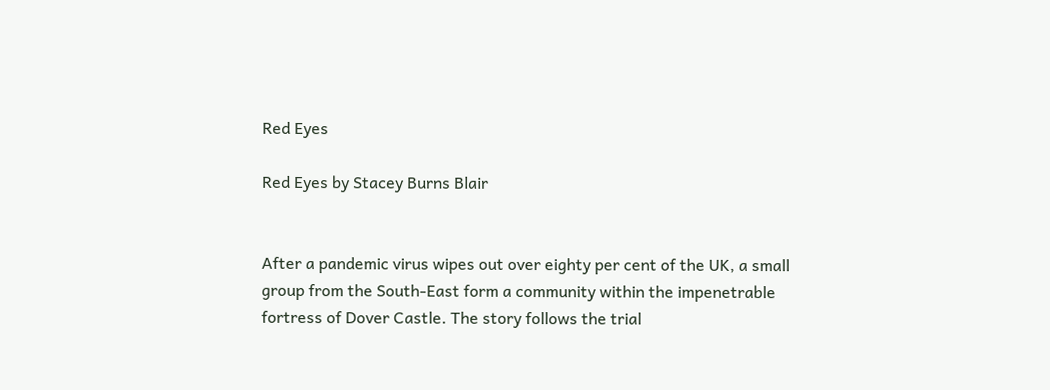Red Eyes

Red Eyes by Stacey Burns Blair


After a pandemic virus wipes out over eighty per cent of the UK, a small group from the South-East form a community within the impenetrable fortress of Dover Castle. The story follows the trial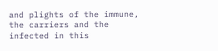and plights of the immune, the carriers and the infected in this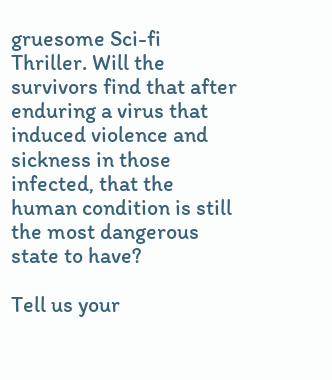gruesome Sci-fi Thriller. Will the survivors find that after enduring a virus that induced violence and sickness in those infected, that the human condition is still the most dangerous state to have?

Tell us your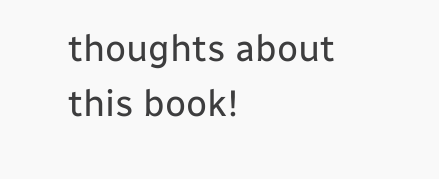thoughts about this book!